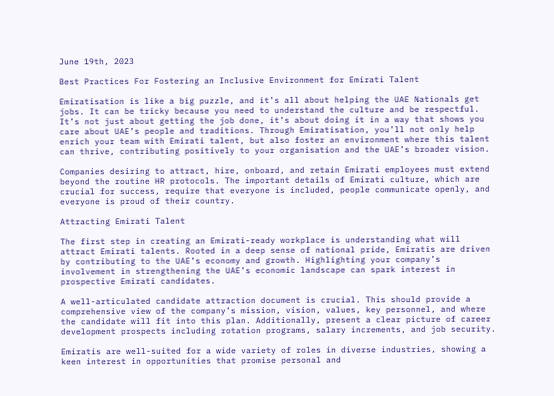June 19th, 2023

Best Practices For Fostering an Inclusive Environment for Emirati Talent

Emiratisation is like a big puzzle, and it’s all about helping the UAE Nationals get jobs. It can be tricky because you need to understand the culture and be respectful. It’s not just about getting the job done, it’s about doing it in a way that shows you care about UAE’s people and traditions. Through Emiratisation, you’ll not only help enrich your team with Emirati talent, but also foster an environment where this talent can thrive, contributing positively to your organisation and the UAE’s broader vision.

Companies desiring to attract, hire, onboard, and retain Emirati employees must extend beyond the routine HR protocols. The important details of Emirati culture, which are crucial for success, require that everyone is included, people communicate openly, and everyone is proud of their country.

Attracting Emirati Talent

The first step in creating an Emirati-ready workplace is understanding what will attract Emirati talents. Rooted in a deep sense of national pride, Emiratis are driven by contributing to the UAE’s economy and growth. Highlighting your company’s involvement in strengthening the UAE’s economic landscape can spark interest in prospective Emirati candidates.

A well-articulated candidate attraction document is crucial. This should provide a comprehensive view of the company’s mission, vision, values, key personnel, and where the candidate will fit into this plan. Additionally, present a clear picture of career development prospects including rotation programs, salary increments, and job security.

Emiratis are well-suited for a wide variety of roles in diverse industries, showing a keen interest in opportunities that promise personal and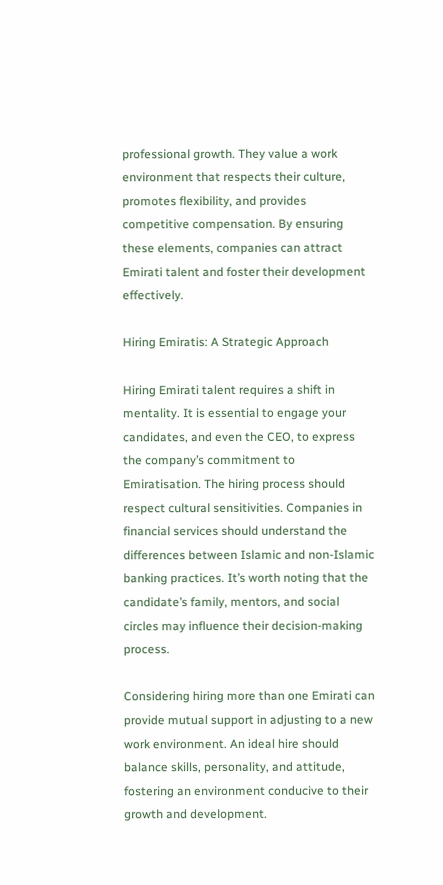professional growth. They value a work environment that respects their culture, promotes flexibility, and provides competitive compensation. By ensuring these elements, companies can attract Emirati talent and foster their development effectively.

Hiring Emiratis: A Strategic Approach

Hiring Emirati talent requires a shift in mentality. It is essential to engage your candidates, and even the CEO, to express the company’s commitment to Emiratisation. The hiring process should respect cultural sensitivities. Companies in financial services should understand the differences between Islamic and non-Islamic banking practices. It’s worth noting that the candidate’s family, mentors, and social circles may influence their decision-making process.

Considering hiring more than one Emirati can provide mutual support in adjusting to a new work environment. An ideal hire should balance skills, personality, and attitude, fostering an environment conducive to their growth and development.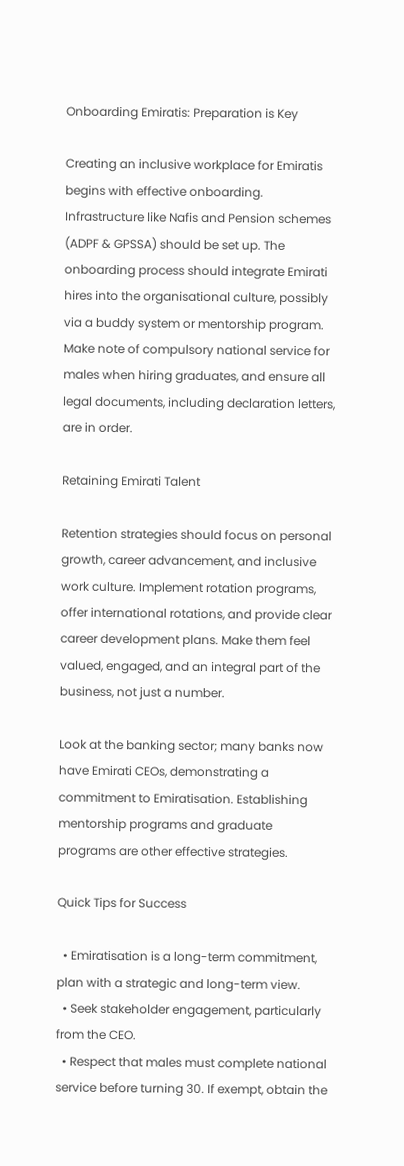Onboarding Emiratis: Preparation is Key

Creating an inclusive workplace for Emiratis begins with effective onboarding. Infrastructure like Nafis and Pension schemes (ADPF & GPSSA) should be set up. The onboarding process should integrate Emirati hires into the organisational culture, possibly via a buddy system or mentorship program. Make note of compulsory national service for males when hiring graduates, and ensure all legal documents, including declaration letters, are in order.

Retaining Emirati Talent

Retention strategies should focus on personal growth, career advancement, and inclusive work culture. Implement rotation programs, offer international rotations, and provide clear career development plans. Make them feel valued, engaged, and an integral part of the business, not just a number.

Look at the banking sector; many banks now have Emirati CEOs, demonstrating a commitment to Emiratisation. Establishing mentorship programs and graduate programs are other effective strategies.

Quick Tips for Success

  • Emiratisation is a long-term commitment, plan with a strategic and long-term view.
  • Seek stakeholder engagement, particularly from the CEO.
  • Respect that males must complete national service before turning 30. If exempt, obtain the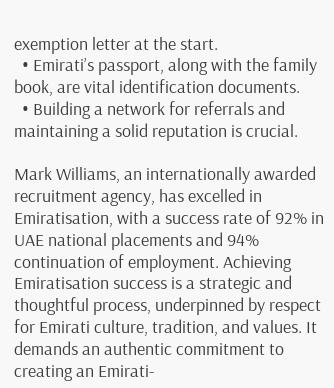exemption letter at the start.
  • Emirati’s passport, along with the family book, are vital identification documents.
  • Building a network for referrals and maintaining a solid reputation is crucial.

Mark Williams, an internationally awarded recruitment agency, has excelled in Emiratisation, with a success rate of 92% in UAE national placements and 94% continuation of employment. Achieving Emiratisation success is a strategic and thoughtful process, underpinned by respect for Emirati culture, tradition, and values. It demands an authentic commitment to creating an Emirati-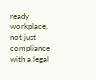ready workplace, not just compliance with a legal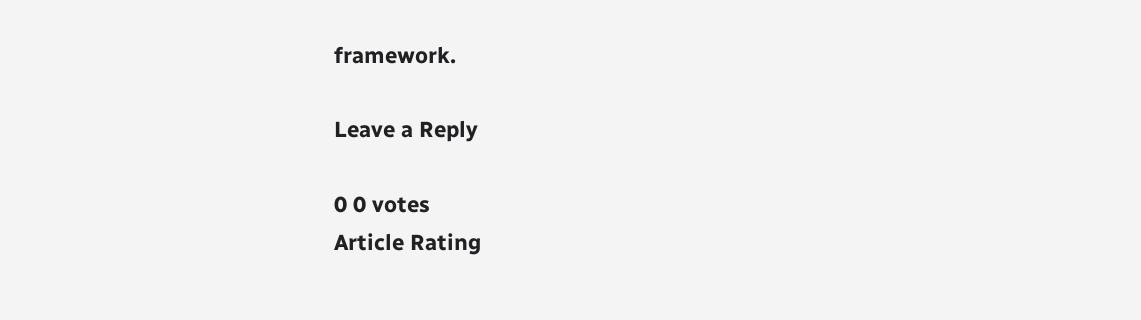framework.

Leave a Reply

0 0 votes
Article Rating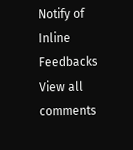Notify of
Inline Feedbacks
View all comments